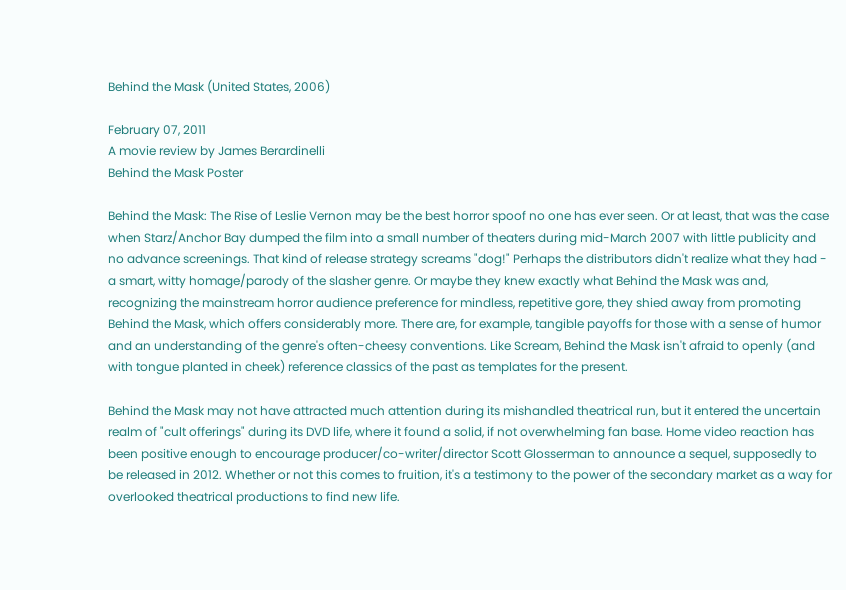Behind the Mask (United States, 2006)

February 07, 2011
A movie review by James Berardinelli
Behind the Mask Poster

Behind the Mask: The Rise of Leslie Vernon may be the best horror spoof no one has ever seen. Or at least, that was the case when Starz/Anchor Bay dumped the film into a small number of theaters during mid-March 2007 with little publicity and no advance screenings. That kind of release strategy screams "dog!" Perhaps the distributors didn't realize what they had - a smart, witty homage/parody of the slasher genre. Or maybe they knew exactly what Behind the Mask was and, recognizing the mainstream horror audience preference for mindless, repetitive gore, they shied away from promoting Behind the Mask, which offers considerably more. There are, for example, tangible payoffs for those with a sense of humor and an understanding of the genre's often-cheesy conventions. Like Scream, Behind the Mask isn't afraid to openly (and with tongue planted in cheek) reference classics of the past as templates for the present.

Behind the Mask may not have attracted much attention during its mishandled theatrical run, but it entered the uncertain realm of "cult offerings" during its DVD life, where it found a solid, if not overwhelming fan base. Home video reaction has been positive enough to encourage producer/co-writer/director Scott Glosserman to announce a sequel, supposedly to be released in 2012. Whether or not this comes to fruition, it's a testimony to the power of the secondary market as a way for overlooked theatrical productions to find new life.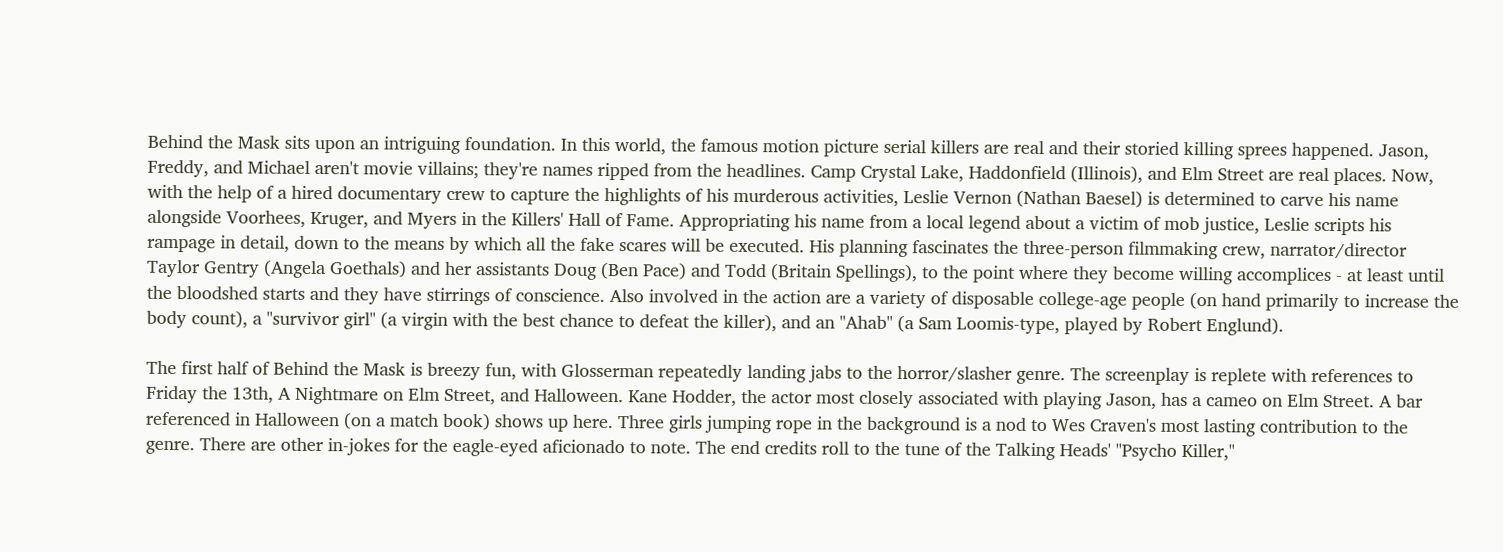Behind the Mask sits upon an intriguing foundation. In this world, the famous motion picture serial killers are real and their storied killing sprees happened. Jason, Freddy, and Michael aren't movie villains; they're names ripped from the headlines. Camp Crystal Lake, Haddonfield (Illinois), and Elm Street are real places. Now, with the help of a hired documentary crew to capture the highlights of his murderous activities, Leslie Vernon (Nathan Baesel) is determined to carve his name alongside Voorhees, Kruger, and Myers in the Killers' Hall of Fame. Appropriating his name from a local legend about a victim of mob justice, Leslie scripts his rampage in detail, down to the means by which all the fake scares will be executed. His planning fascinates the three-person filmmaking crew, narrator/director Taylor Gentry (Angela Goethals) and her assistants Doug (Ben Pace) and Todd (Britain Spellings), to the point where they become willing accomplices - at least until the bloodshed starts and they have stirrings of conscience. Also involved in the action are a variety of disposable college-age people (on hand primarily to increase the body count), a "survivor girl" (a virgin with the best chance to defeat the killer), and an "Ahab" (a Sam Loomis-type, played by Robert Englund).

The first half of Behind the Mask is breezy fun, with Glosserman repeatedly landing jabs to the horror/slasher genre. The screenplay is replete with references to Friday the 13th, A Nightmare on Elm Street, and Halloween. Kane Hodder, the actor most closely associated with playing Jason, has a cameo on Elm Street. A bar referenced in Halloween (on a match book) shows up here. Three girls jumping rope in the background is a nod to Wes Craven's most lasting contribution to the genre. There are other in-jokes for the eagle-eyed aficionado to note. The end credits roll to the tune of the Talking Heads' "Psycho Killer,"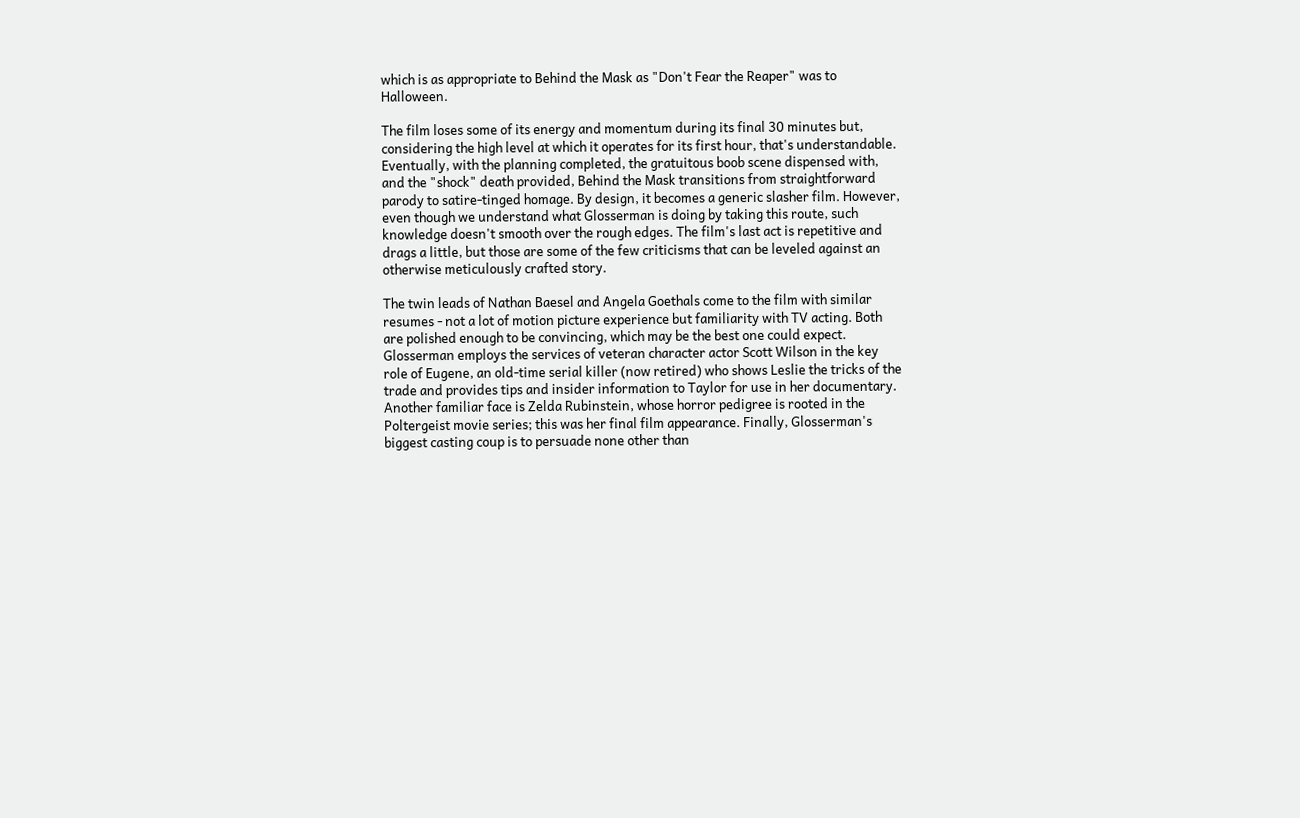which is as appropriate to Behind the Mask as "Don't Fear the Reaper" was to Halloween.

The film loses some of its energy and momentum during its final 30 minutes but, considering the high level at which it operates for its first hour, that's understandable. Eventually, with the planning completed, the gratuitous boob scene dispensed with, and the "shock" death provided, Behind the Mask transitions from straightforward parody to satire-tinged homage. By design, it becomes a generic slasher film. However, even though we understand what Glosserman is doing by taking this route, such knowledge doesn't smooth over the rough edges. The film's last act is repetitive and drags a little, but those are some of the few criticisms that can be leveled against an otherwise meticulously crafted story.

The twin leads of Nathan Baesel and Angela Goethals come to the film with similar resumes - not a lot of motion picture experience but familiarity with TV acting. Both are polished enough to be convincing, which may be the best one could expect. Glosserman employs the services of veteran character actor Scott Wilson in the key role of Eugene, an old-time serial killer (now retired) who shows Leslie the tricks of the trade and provides tips and insider information to Taylor for use in her documentary. Another familiar face is Zelda Rubinstein, whose horror pedigree is rooted in the Poltergeist movie series; this was her final film appearance. Finally, Glosserman's biggest casting coup is to persuade none other than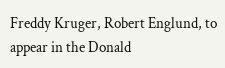Freddy Kruger, Robert Englund, to appear in the Donald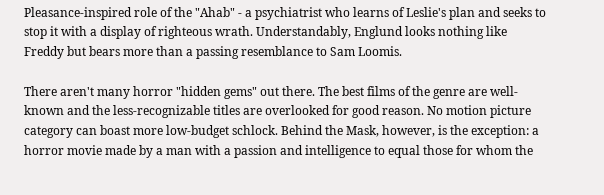Pleasance-inspired role of the "Ahab" - a psychiatrist who learns of Leslie's plan and seeks to stop it with a display of righteous wrath. Understandably, Englund looks nothing like Freddy but bears more than a passing resemblance to Sam Loomis.

There aren't many horror "hidden gems" out there. The best films of the genre are well-known and the less-recognizable titles are overlooked for good reason. No motion picture category can boast more low-budget schlock. Behind the Mask, however, is the exception: a horror movie made by a man with a passion and intelligence to equal those for whom the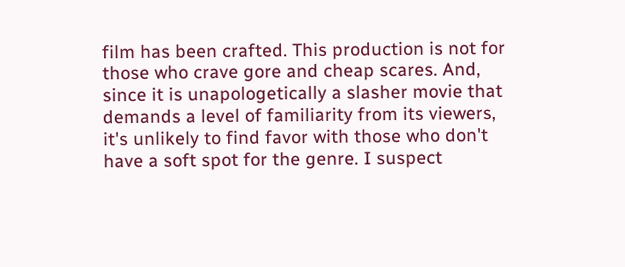film has been crafted. This production is not for those who crave gore and cheap scares. And, since it is unapologetically a slasher movie that demands a level of familiarity from its viewers, it's unlikely to find favor with those who don't have a soft spot for the genre. I suspect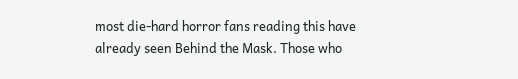most die-hard horror fans reading this have already seen Behind the Mask. Those who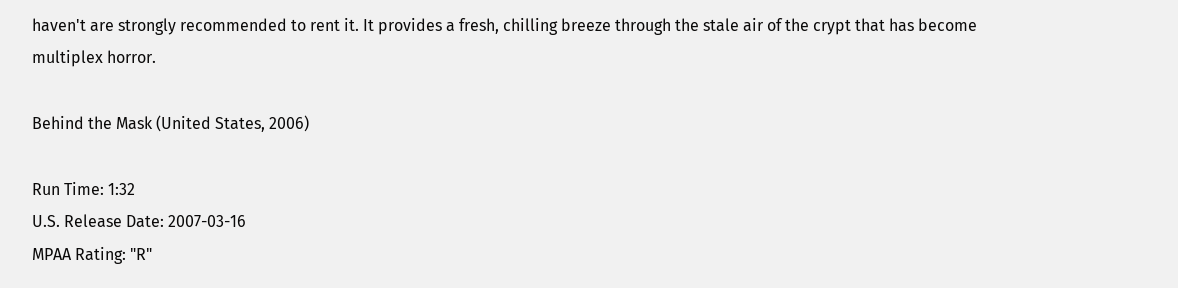haven't are strongly recommended to rent it. It provides a fresh, chilling breeze through the stale air of the crypt that has become multiplex horror.

Behind the Mask (United States, 2006)

Run Time: 1:32
U.S. Release Date: 2007-03-16
MPAA Rating: "R"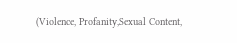(Violence, Profanity,Sexual Content,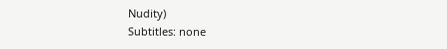Nudity)
Subtitles: none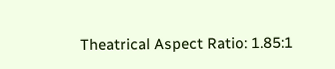Theatrical Aspect Ratio: 1.85:1